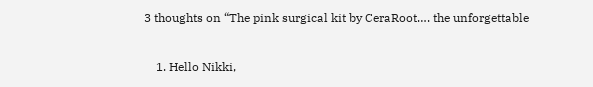3 thoughts on “The pink surgical kit by CeraRoot…. the unforgettable

    1. Hello Nikki,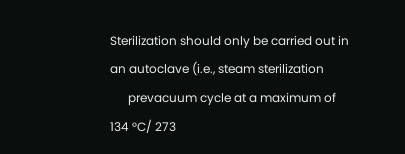Sterilization should only be carried out in an autoclave (i.e., steam sterilization
      prevacuum cycle at a maximum of 134 °C/ 273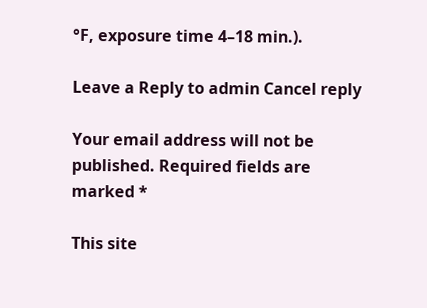°F, exposure time 4–18 min.).

Leave a Reply to admin Cancel reply

Your email address will not be published. Required fields are marked *

This site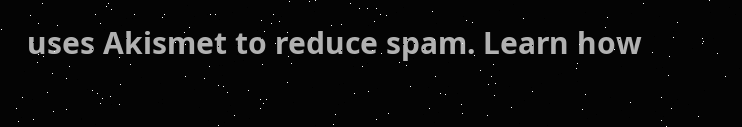uses Akismet to reduce spam. Learn how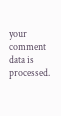your comment data is processed.